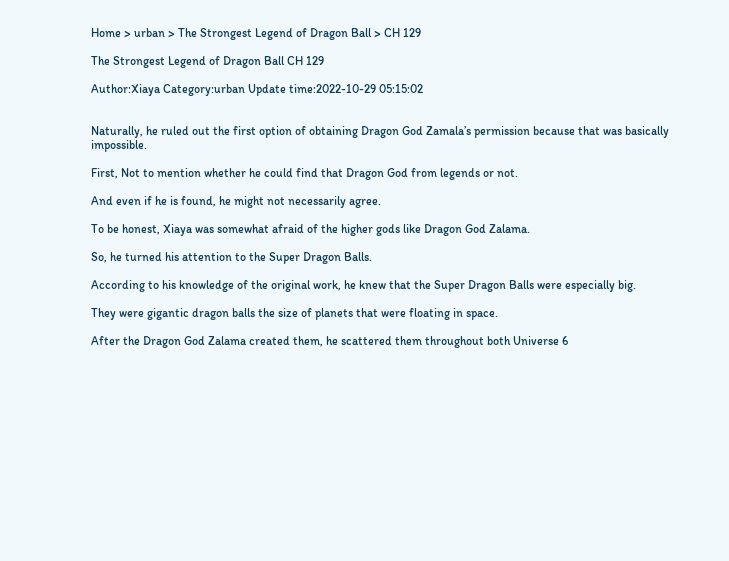Home > urban > The Strongest Legend of Dragon Ball > CH 129

The Strongest Legend of Dragon Ball CH 129

Author:Xiaya Category:urban Update time:2022-10-29 05:15:02


Naturally, he ruled out the first option of obtaining Dragon God Zamala’s permission because that was basically impossible.

First, Not to mention whether he could find that Dragon God from legends or not.

And even if he is found, he might not necessarily agree.

To be honest, Xiaya was somewhat afraid of the higher gods like Dragon God Zalama.

So, he turned his attention to the Super Dragon Balls.

According to his knowledge of the original work, he knew that the Super Dragon Balls were especially big.

They were gigantic dragon balls the size of planets that were floating in space.

After the Dragon God Zalama created them, he scattered them throughout both Universe 6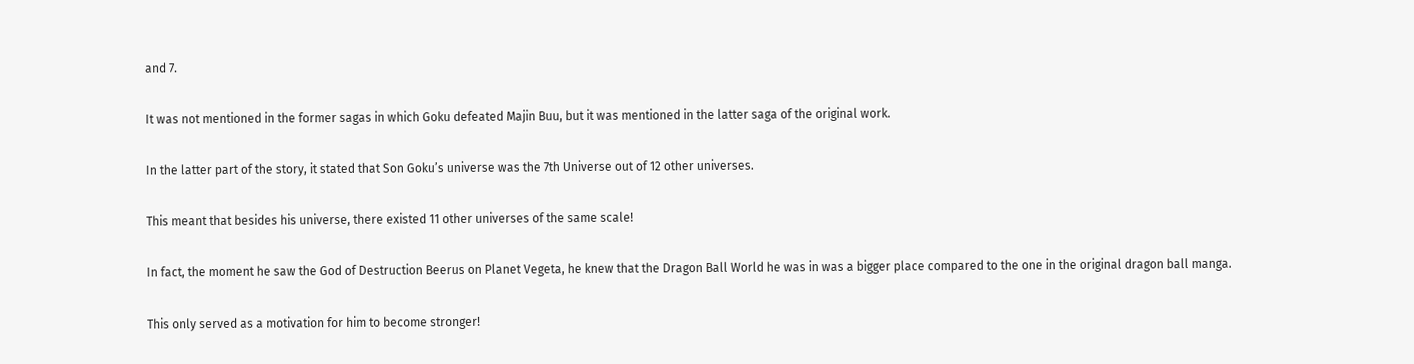and 7.

It was not mentioned in the former sagas in which Goku defeated Majin Buu, but it was mentioned in the latter saga of the original work.

In the latter part of the story, it stated that Son Goku’s universe was the 7th Universe out of 12 other universes.

This meant that besides his universe, there existed 11 other universes of the same scale!

In fact, the moment he saw the God of Destruction Beerus on Planet Vegeta, he knew that the Dragon Ball World he was in was a bigger place compared to the one in the original dragon ball manga.

This only served as a motivation for him to become stronger!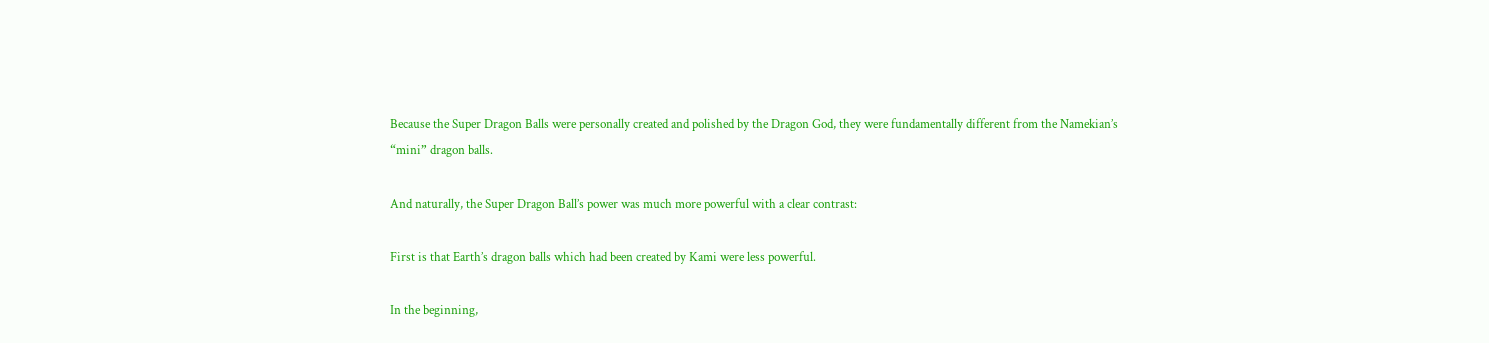Because the Super Dragon Balls were personally created and polished by the Dragon God, they were fundamentally different from the Namekian’s “mini” dragon balls.

And naturally, the Super Dragon Ball’s power was much more powerful with a clear contrast:

First is that Earth’s dragon balls which had been created by Kami were less powerful.

In the beginning,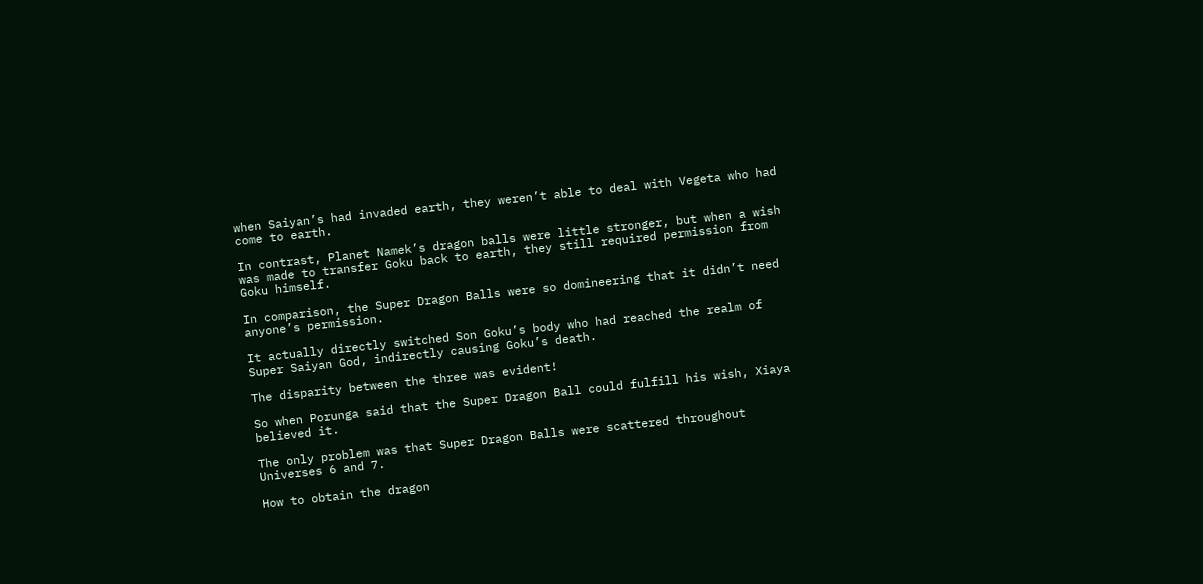when Saiyan’s had invaded earth, they weren’t able to deal with Vegeta who had come to earth.

In contrast, Planet Namek’s dragon balls were little stronger, but when a wish was made to transfer Goku back to earth, they still required permission from Goku himself.

In comparison, the Super Dragon Balls were so domineering that it didn’t need anyone’s permission.

It actually directly switched Son Goku’s body who had reached the realm of Super Saiyan God, indirectly causing Goku’s death.

The disparity between the three was evident!

So when Porunga said that the Super Dragon Ball could fulfill his wish, Xiaya believed it.

The only problem was that Super Dragon Balls were scattered throughout Universes 6 and 7.

How to obtain the dragon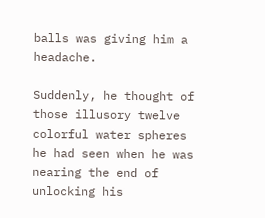balls was giving him a headache.

Suddenly, he thought of those illusory twelve colorful water spheres he had seen when he was nearing the end of unlocking his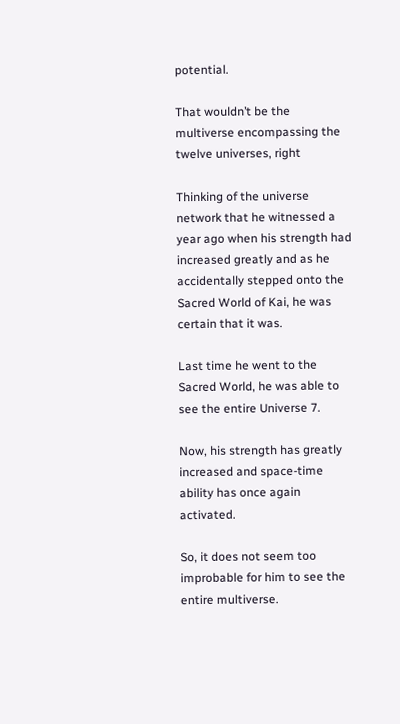potential.

That wouldn’t be the multiverse encompassing the twelve universes, right

Thinking of the universe network that he witnessed a year ago when his strength had increased greatly and as he accidentally stepped onto the Sacred World of Kai, he was certain that it was.

Last time he went to the Sacred World, he was able to see the entire Universe 7.

Now, his strength has greatly increased and space-time ability has once again activated.

So, it does not seem too improbable for him to see the entire multiverse.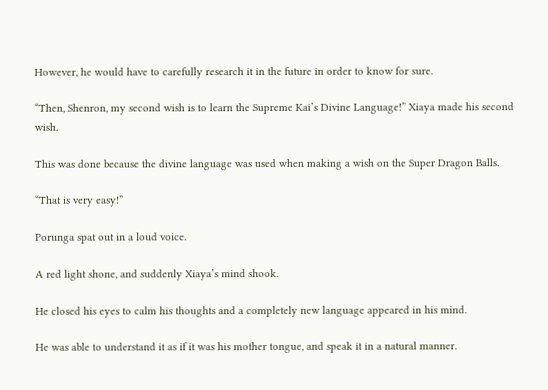However, he would have to carefully research it in the future in order to know for sure.

“Then, Shenron, my second wish is to learn the Supreme Kai’s Divine Language!” Xiaya made his second wish.

This was done because the divine language was used when making a wish on the Super Dragon Balls.

“That is very easy!”

Porunga spat out in a loud voice.

A red light shone, and suddenly Xiaya’s mind shook.

He closed his eyes to calm his thoughts and a completely new language appeared in his mind.

He was able to understand it as if it was his mother tongue, and speak it in a natural manner.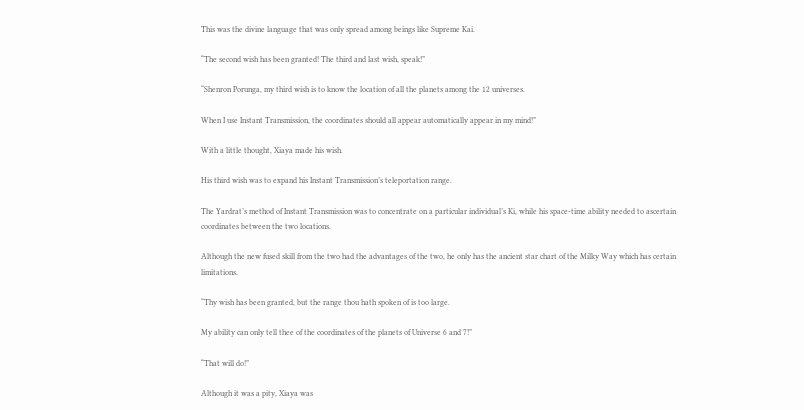This was the divine language that was only spread among beings like Supreme Kai.

“The second wish has been granted! The third and last wish, speak!”

“Shenron Porunga, my third wish is to know the location of all the planets among the 12 universes.

When I use Instant Transmission, the coordinates should all appear automatically appear in my mind!”

With a little thought, Xiaya made his wish.

His third wish was to expand his Instant Transmission’s teleportation range.

The Yardrat’s method of Instant Transmission was to concentrate on a particular individual’s Ki, while his space-time ability needed to ascertain coordinates between the two locations.

Although the new fused skill from the two had the advantages of the two, he only has the ancient star chart of the Milky Way which has certain limitations.

“Thy wish has been granted, but the range thou hath spoken of is too large.

My ability can only tell thee of the coordinates of the planets of Universe 6 and 7!”

“That will do!”

Although it was a pity, Xiaya was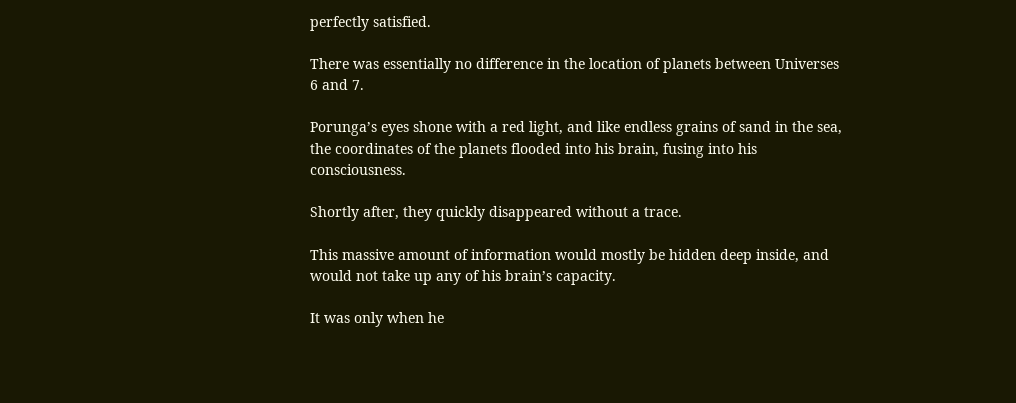perfectly satisfied.

There was essentially no difference in the location of planets between Universes 6 and 7.

Porunga’s eyes shone with a red light, and like endless grains of sand in the sea, the coordinates of the planets flooded into his brain, fusing into his consciousness.

Shortly after, they quickly disappeared without a trace.

This massive amount of information would mostly be hidden deep inside, and would not take up any of his brain’s capacity.

It was only when he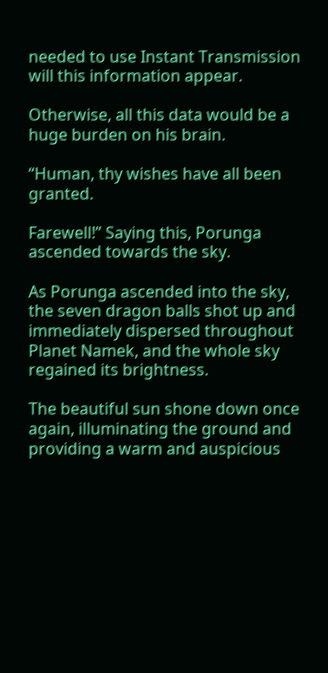needed to use Instant Transmission will this information appear.

Otherwise, all this data would be a huge burden on his brain.

“Human, thy wishes have all been granted.

Farewell!” Saying this, Porunga ascended towards the sky.

As Porunga ascended into the sky, the seven dragon balls shot up and immediately dispersed throughout Planet Namek, and the whole sky regained its brightness.

The beautiful sun shone down once again, illuminating the ground and providing a warm and auspicious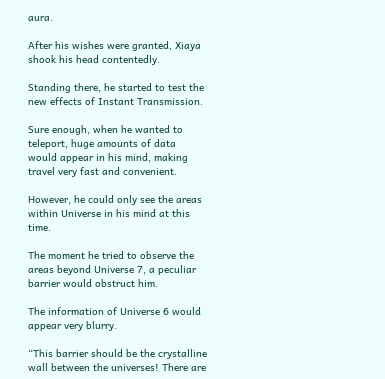aura.

After his wishes were granted, Xiaya shook his head contentedly.

Standing there, he started to test the new effects of Instant Transmission.

Sure enough, when he wanted to teleport, huge amounts of data would appear in his mind, making travel very fast and convenient.

However, he could only see the areas within Universe in his mind at this time.

The moment he tried to observe the areas beyond Universe 7, a peculiar barrier would obstruct him.

The information of Universe 6 would appear very blurry.

“This barrier should be the crystalline wall between the universes! There are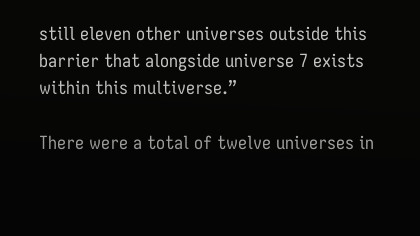still eleven other universes outside this barrier that alongside universe 7 exists within this multiverse.”

There were a total of twelve universes in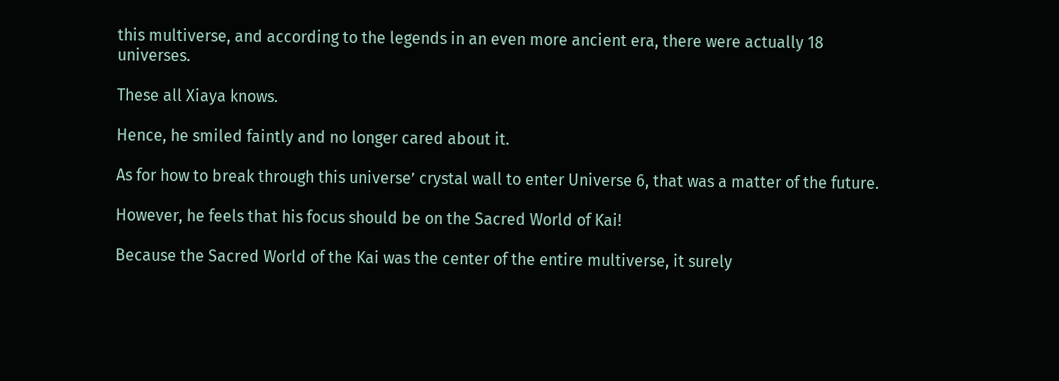this multiverse, and according to the legends in an even more ancient era, there were actually 18 universes.

These all Xiaya knows.

Hence, he smiled faintly and no longer cared about it.

As for how to break through this universe’ crystal wall to enter Universe 6, that was a matter of the future.

However, he feels that his focus should be on the Sacred World of Kai!

Because the Sacred World of the Kai was the center of the entire multiverse, it surely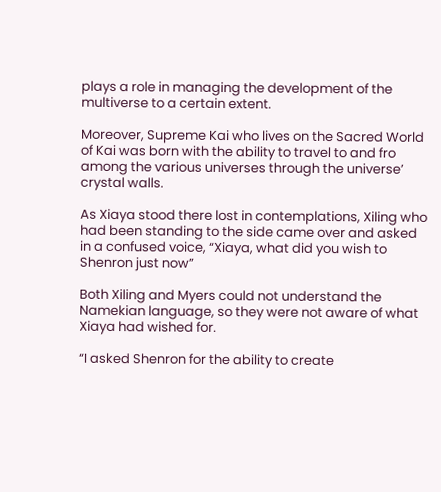plays a role in managing the development of the multiverse to a certain extent.

Moreover, Supreme Kai who lives on the Sacred World of Kai was born with the ability to travel to and fro among the various universes through the universe’ crystal walls.

As Xiaya stood there lost in contemplations, Xiling who had been standing to the side came over and asked in a confused voice, “Xiaya, what did you wish to Shenron just now”

Both Xiling and Myers could not understand the Namekian language, so they were not aware of what Xiaya had wished for.

“I asked Shenron for the ability to create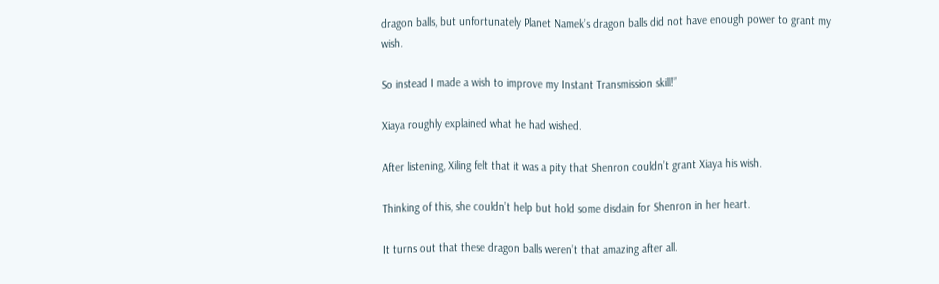dragon balls, but unfortunately Planet Namek’s dragon balls did not have enough power to grant my wish.

So instead I made a wish to improve my Instant Transmission skill!”

Xiaya roughly explained what he had wished.

After listening, Xiling felt that it was a pity that Shenron couldn’t grant Xiaya his wish.

Thinking of this, she couldn’t help but hold some disdain for Shenron in her heart.

It turns out that these dragon balls weren’t that amazing after all.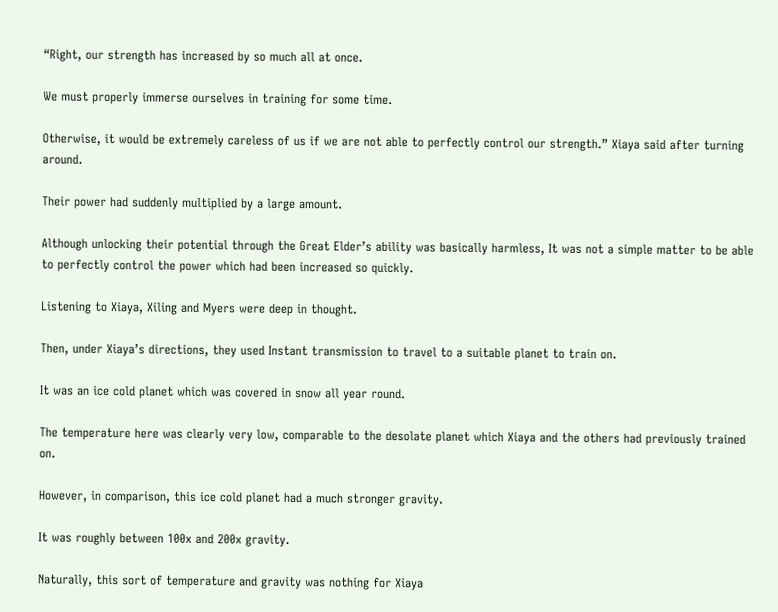“Right, our strength has increased by so much all at once.

We must properly immerse ourselves in training for some time.

Otherwise, it would be extremely careless of us if we are not able to perfectly control our strength.” Xiaya said after turning around.

Their power had suddenly multiplied by a large amount.

Although unlocking their potential through the Great Elder’s ability was basically harmless, It was not a simple matter to be able to perfectly control the power which had been increased so quickly.

Listening to Xiaya, Xiling and Myers were deep in thought.

Then, under Xiaya’s directions, they used Instant transmission to travel to a suitable planet to train on.

It was an ice cold planet which was covered in snow all year round.

The temperature here was clearly very low, comparable to the desolate planet which Xiaya and the others had previously trained on.

However, in comparison, this ice cold planet had a much stronger gravity.

It was roughly between 100x and 200x gravity.

Naturally, this sort of temperature and gravity was nothing for Xiaya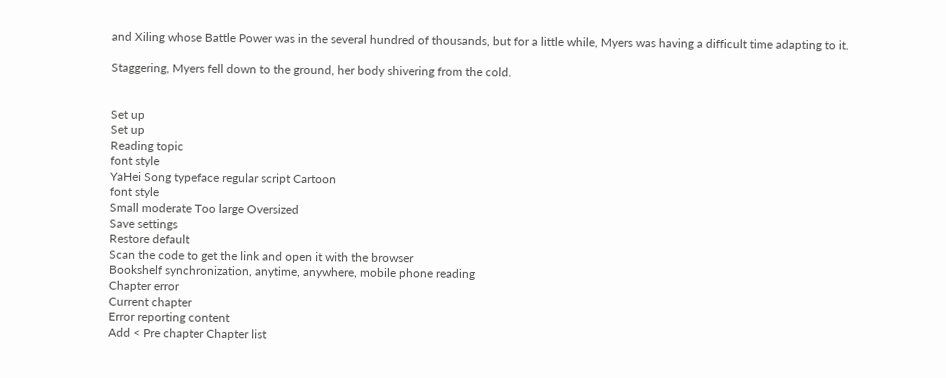and Xiling whose Battle Power was in the several hundred of thousands, but for a little while, Myers was having a difficult time adapting to it.

Staggering, Myers fell down to the ground, her body shivering from the cold.


Set up
Set up
Reading topic
font style
YaHei Song typeface regular script Cartoon
font style
Small moderate Too large Oversized
Save settings
Restore default
Scan the code to get the link and open it with the browser
Bookshelf synchronization, anytime, anywhere, mobile phone reading
Chapter error
Current chapter
Error reporting content
Add < Pre chapter Chapter list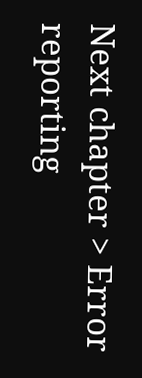Next chapter > Error reporting